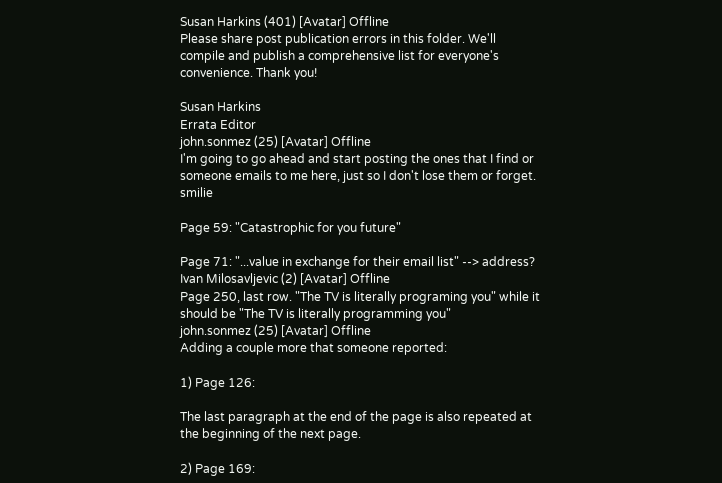Susan Harkins (401) [Avatar] Offline
Please share post publication errors in this folder. We'll compile and publish a comprehensive list for everyone's convenience. Thank you!

Susan Harkins
Errata Editor
john.sonmez (25) [Avatar] Offline
I'm going to go ahead and start posting the ones that I find or someone emails to me here, just so I don't lose them or forget. smilie

Page 59: "Catastrophic for you future"

Page 71: "...value in exchange for their email list" --> address?
Ivan Milosavljevic (2) [Avatar] Offline
Page 250, last row. "The TV is literally programing you" while it should be "The TV is literally programming you"
john.sonmez (25) [Avatar] Offline
Adding a couple more that someone reported:

1) Page 126:

The last paragraph at the end of the page is also repeated at the beginning of the next page.

2) Page 169: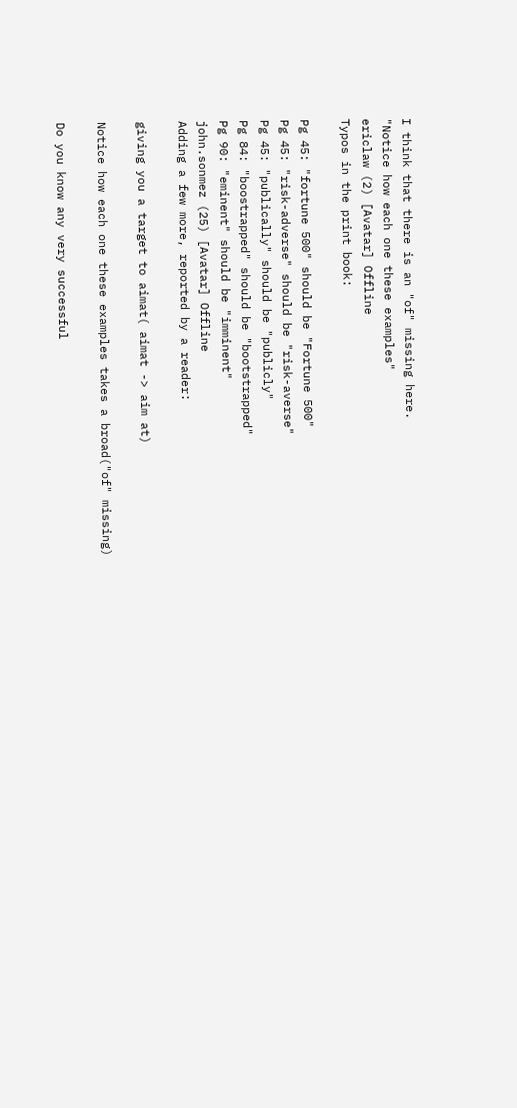I think that there is an "of" missing here.
"Notice how each one these examples"
ericlaw (2) [Avatar] Offline
Typos in the print book:

Pg 45: "fortune 500" should be "Fortune 500"
Pg 45: "risk-adverse" should be "risk-averse"
Pg 45: "publically" should be "publicly"
Pg 84: "boostrapped" should be "bootstrapped"
Pg 90: "eminent" should be "imminent"
john.sonmez (25) [Avatar] Offline
Adding a few more, reported by a reader:

giving you a target to aimat( aimat -> aim at)

Notice how each one these examples takes a broad("of" missing)

Do you know any very successful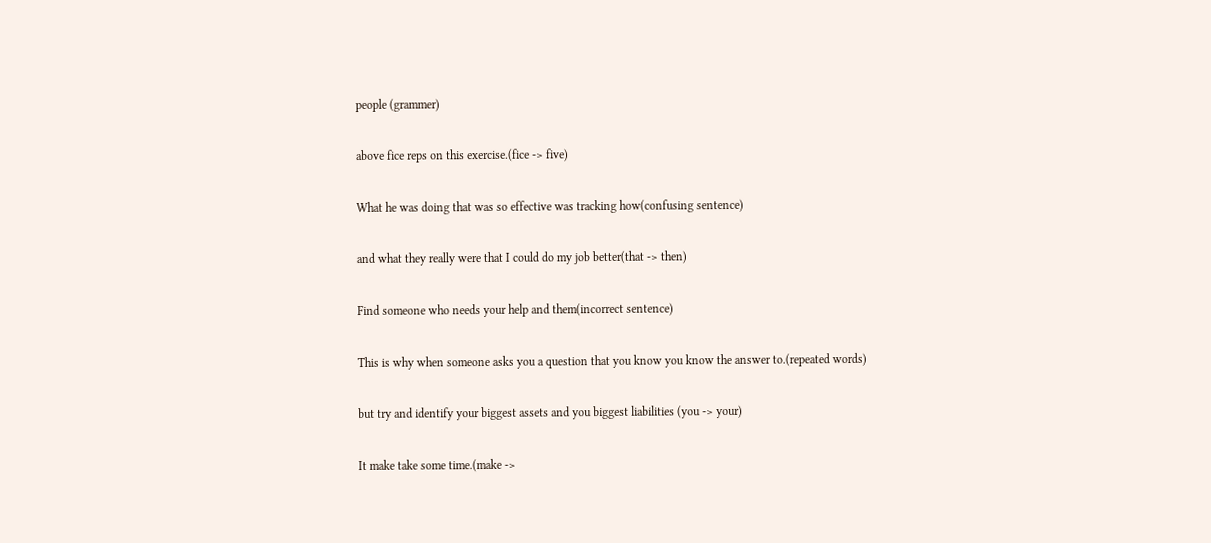people (grammer)

above fice reps on this exercise.(fice -> five)

What he was doing that was so effective was tracking how(confusing sentence)

and what they really were that I could do my job better(that -> then)

Find someone who needs your help and them(incorrect sentence)

This is why when someone asks you a question that you know you know the answer to.(repeated words)

but try and identify your biggest assets and you biggest liabilities (you -> your)

It make take some time.(make ->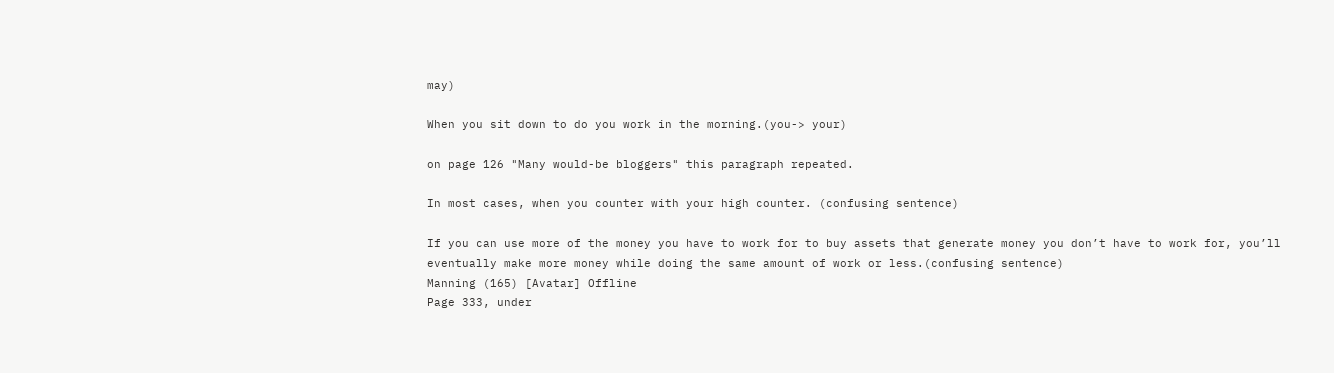may)

When you sit down to do you work in the morning.(you-> your)

on page 126 "Many would-be bloggers" this paragraph repeated.

In most cases, when you counter with your high counter. (confusing sentence)

If you can use more of the money you have to work for to buy assets that generate money you don’t have to work for, you’ll eventually make more money while doing the same amount of work or less.(confusing sentence)
Manning (165) [Avatar] Offline
Page 333, under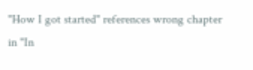"How I got started" references wrong chapter in "In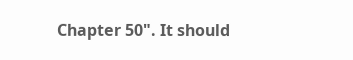Chapter 50". It should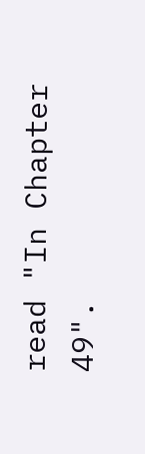read "In Chapter 49".